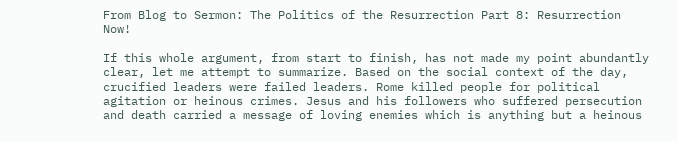From Blog to Sermon: The Politics of the Resurrection Part 8: Resurrection Now!

If this whole argument, from start to finish, has not made my point abundantly clear, let me attempt to summarize. Based on the social context of the day, crucified leaders were failed leaders. Rome killed people for political agitation or heinous crimes. Jesus and his followers who suffered persecution and death carried a message of loving enemies which is anything but a heinous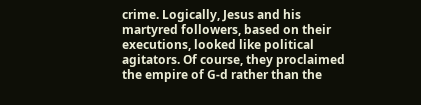crime. Logically, Jesus and his martyred followers, based on their executions, looked like political agitators. Of course, they proclaimed the empire of G-d rather than the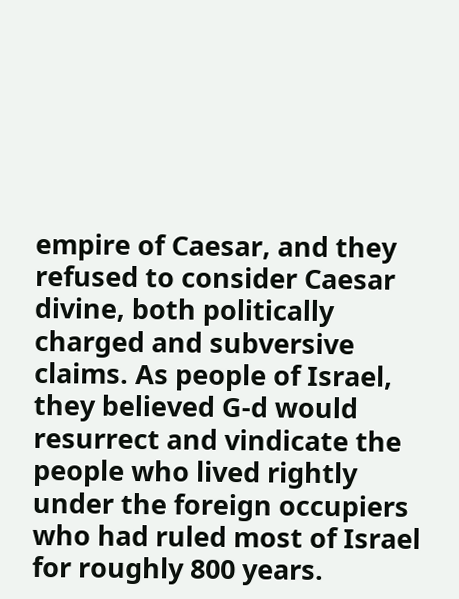empire of Caesar, and they refused to consider Caesar divine, both politically charged and subversive claims. As people of Israel, they believed G-d would resurrect and vindicate the people who lived rightly under the foreign occupiers who had ruled most of Israel for roughly 800 years.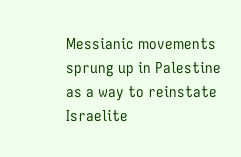Messianic movements sprung up in Palestine as a way to reinstate Israelite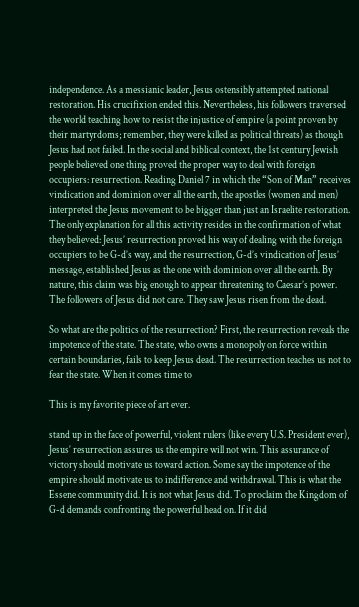independence. As a messianic leader, Jesus ostensibly attempted national restoration. His crucifixion ended this. Nevertheless, his followers traversed the world teaching how to resist the injustice of empire (a point proven by their martyrdoms; remember, they were killed as political threats) as though Jesus had not failed. In the social and biblical context, the 1st century Jewish people believed one thing proved the proper way to deal with foreign occupiers: resurrection. Reading Daniel 7 in which the “Son of Man” receives vindication and dominion over all the earth, the apostles (women and men) interpreted the Jesus movement to be bigger than just an Israelite restoration. The only explanation for all this activity resides in the confirmation of what they believed: Jesus’ resurrection proved his way of dealing with the foreign occupiers to be G-d’s way, and the resurrection, G-d’s vindication of Jesus’ message, established Jesus as the one with dominion over all the earth. By nature, this claim was big enough to appear threatening to Caesar’s power. The followers of Jesus did not care. They saw Jesus risen from the dead.

So what are the politics of the resurrection? First, the resurrection reveals the impotence of the state. The state, who owns a monopoly on force within certain boundaries, fails to keep Jesus dead. The resurrection teaches us not to fear the state. When it comes time to

This is my favorite piece of art ever.

stand up in the face of powerful, violent rulers (like every U.S. President ever), Jesus’ resurrection assures us the empire will not win. This assurance of victory should motivate us toward action. Some say the impotence of the empire should motivate us to indifference and withdrawal. This is what the Essene community did. It is not what Jesus did. To proclaim the Kingdom of G-d demands confronting the powerful head on. If it did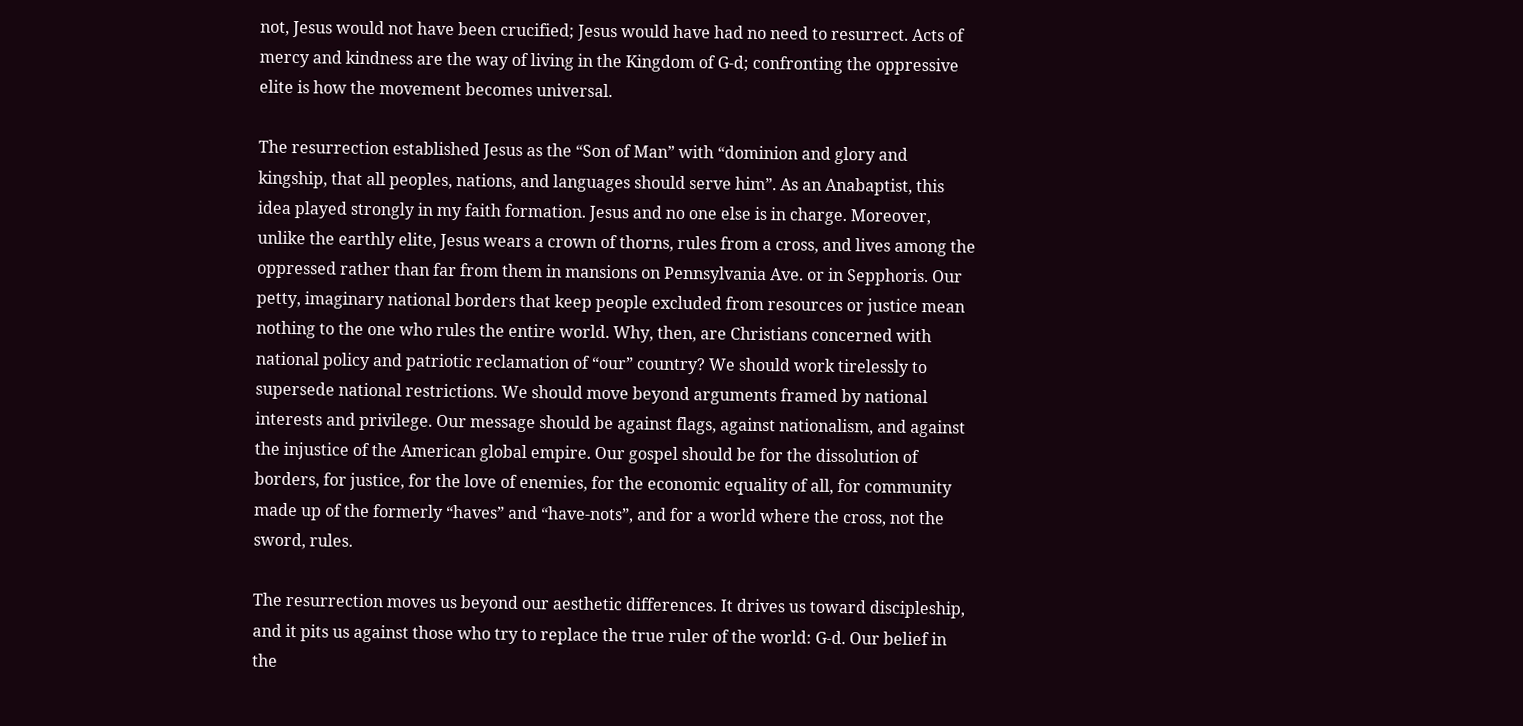not, Jesus would not have been crucified; Jesus would have had no need to resurrect. Acts of mercy and kindness are the way of living in the Kingdom of G-d; confronting the oppressive elite is how the movement becomes universal.

The resurrection established Jesus as the “Son of Man” with “dominion and glory and kingship, that all peoples, nations, and languages should serve him”. As an Anabaptist, this idea played strongly in my faith formation. Jesus and no one else is in charge. Moreover, unlike the earthly elite, Jesus wears a crown of thorns, rules from a cross, and lives among the oppressed rather than far from them in mansions on Pennsylvania Ave. or in Sepphoris. Our petty, imaginary national borders that keep people excluded from resources or justice mean nothing to the one who rules the entire world. Why, then, are Christians concerned with national policy and patriotic reclamation of “our” country? We should work tirelessly to supersede national restrictions. We should move beyond arguments framed by national interests and privilege. Our message should be against flags, against nationalism, and against the injustice of the American global empire. Our gospel should be for the dissolution of borders, for justice, for the love of enemies, for the economic equality of all, for community made up of the formerly “haves” and “have-nots”, and for a world where the cross, not the sword, rules.

The resurrection moves us beyond our aesthetic differences. It drives us toward discipleship, and it pits us against those who try to replace the true ruler of the world: G-d. Our belief in the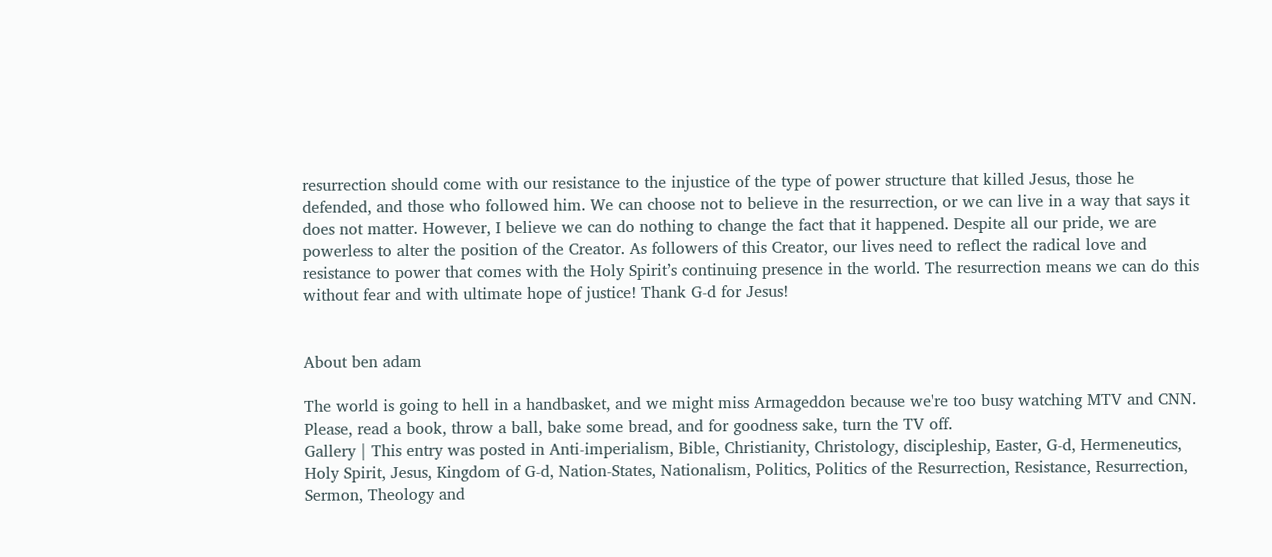resurrection should come with our resistance to the injustice of the type of power structure that killed Jesus, those he defended, and those who followed him. We can choose not to believe in the resurrection, or we can live in a way that says it does not matter. However, I believe we can do nothing to change the fact that it happened. Despite all our pride, we are powerless to alter the position of the Creator. As followers of this Creator, our lives need to reflect the radical love and resistance to power that comes with the Holy Spirit’s continuing presence in the world. The resurrection means we can do this without fear and with ultimate hope of justice! Thank G-d for Jesus!


About ben adam

The world is going to hell in a handbasket, and we might miss Armageddon because we're too busy watching MTV and CNN. Please, read a book, throw a ball, bake some bread, and for goodness sake, turn the TV off.
Gallery | This entry was posted in Anti-imperialism, Bible, Christianity, Christology, discipleship, Easter, G-d, Hermeneutics, Holy Spirit, Jesus, Kingdom of G-d, Nation-States, Nationalism, Politics, Politics of the Resurrection, Resistance, Resurrection, Sermon, Theology and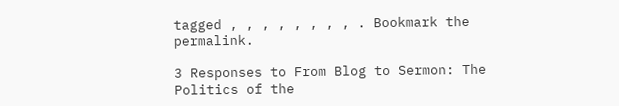tagged , , , , , , , , . Bookmark the permalink.

3 Responses to From Blog to Sermon: The Politics of the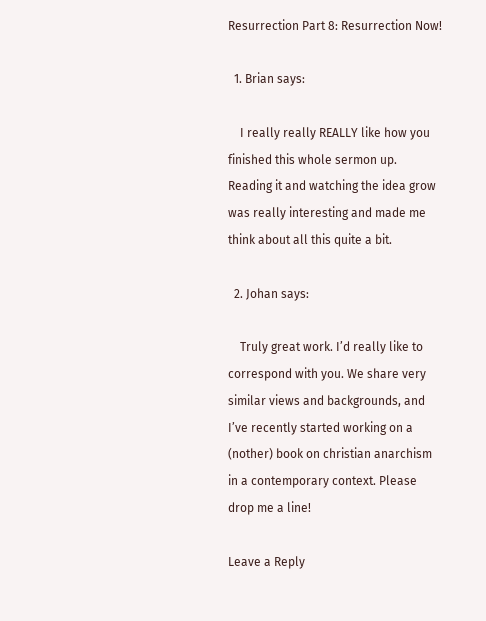Resurrection Part 8: Resurrection Now!

  1. Brian says:

    I really really REALLY like how you finished this whole sermon up. Reading it and watching the idea grow was really interesting and made me think about all this quite a bit.

  2. Johan says:

    Truly great work. I’d really like to correspond with you. We share very similar views and backgrounds, and I’ve recently started working on a (nother) book on christian anarchism in a contemporary context. Please drop me a line!

Leave a Reply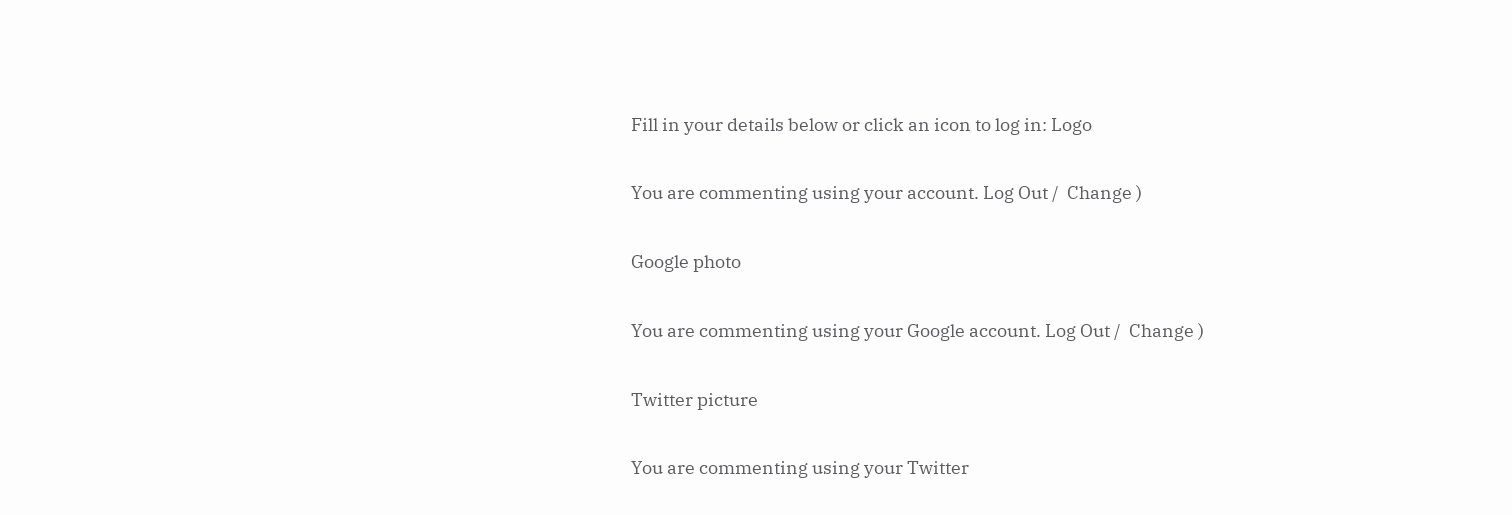Fill in your details below or click an icon to log in: Logo

You are commenting using your account. Log Out /  Change )

Google photo

You are commenting using your Google account. Log Out /  Change )

Twitter picture

You are commenting using your Twitter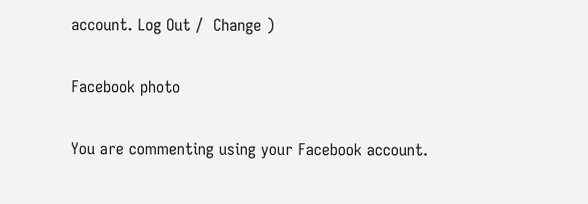account. Log Out /  Change )

Facebook photo

You are commenting using your Facebook account.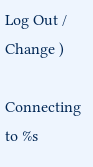Log Out /  Change )

Connecting to %s